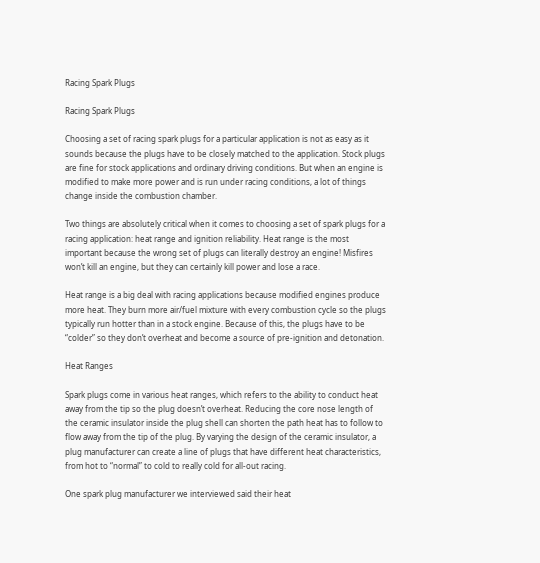Racing Spark Plugs

Racing Spark Plugs

Choosing a set of racing spark plugs for a particular application is not as easy as it sounds because the plugs have to be closely matched to the application. Stock plugs are fine for stock applications and ordinary driving conditions. But when an engine is modified to make more power and is run under racing conditions, a lot of things change inside the combustion chamber.

Two things are absolutely critical when it comes to choosing a set of spark plugs for a racing application: heat range and ignition reliability. Heat range is the most important because the wrong set of plugs can literally destroy an engine! Misfires won’t kill an engine, but they can certainly kill power and lose a race.

Heat range is a big deal with racing applications because modified engines produce more heat. They burn more air/fuel mixture with every combustion cycle so the plugs typically run hotter than in a stock engine. Because of this, the plugs have to be “colder” so they don’t overheat and become a source of pre-ignition and detonation.

Heat Ranges

Spark plugs come in various heat ranges, which refers to the ability to conduct heat away from the tip so the plug doesn’t overheat. Reducing the core nose length of the ceramic insulator inside the plug shell can shorten the path heat has to follow to flow away from the tip of the plug. By varying the design of the ceramic insulator, a plug manufacturer can create a line of plugs that have different heat characteristics, from hot to “normal” to cold to really cold for all-out racing.

One spark plug manufacturer we interviewed said their heat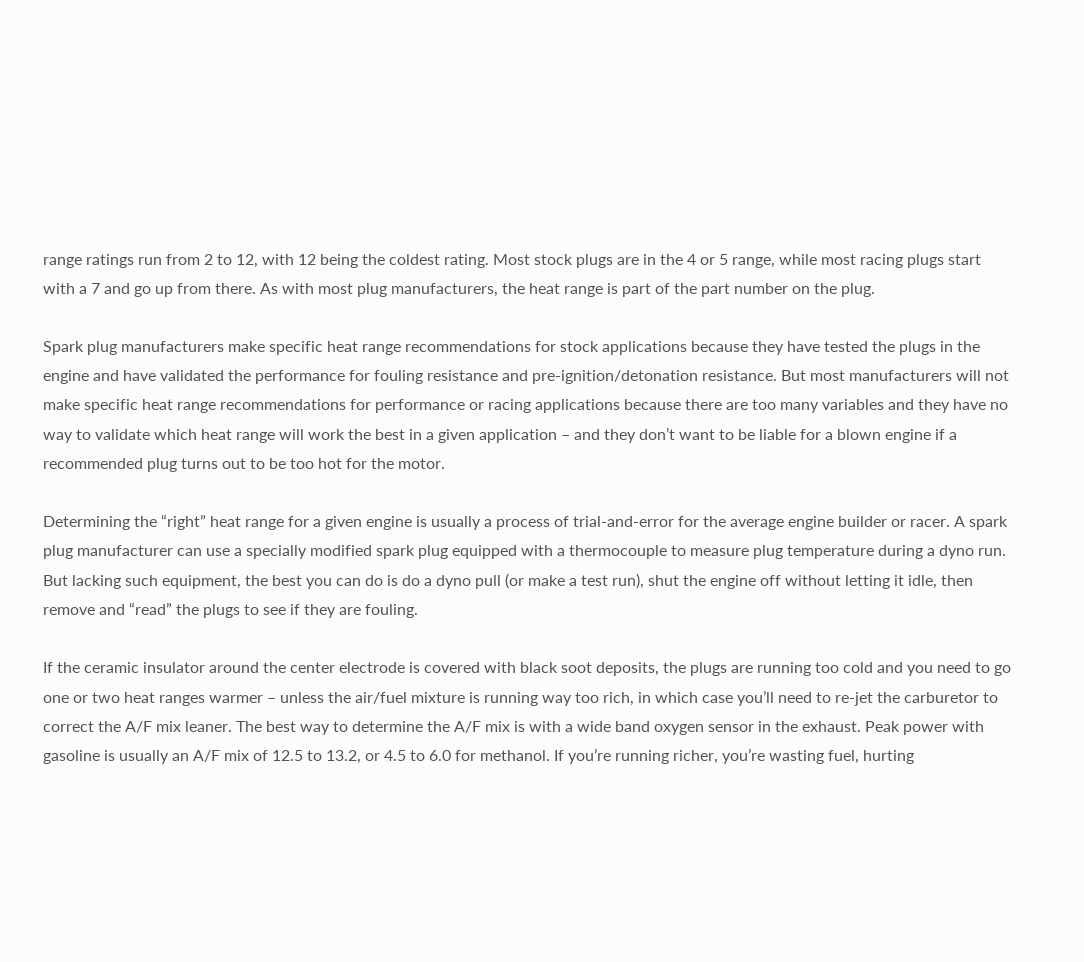range ratings run from 2 to 12, with 12 being the coldest rating. Most stock plugs are in the 4 or 5 range, while most racing plugs start with a 7 and go up from there. As with most plug manufacturers, the heat range is part of the part number on the plug.

Spark plug manufacturers make specific heat range recommendations for stock applications because they have tested the plugs in the engine and have validated the performance for fouling resistance and pre-ignition/detonation resistance. But most manufacturers will not make specific heat range recommendations for performance or racing applications because there are too many variables and they have no way to validate which heat range will work the best in a given application – and they don’t want to be liable for a blown engine if a recommended plug turns out to be too hot for the motor.

Determining the “right” heat range for a given engine is usually a process of trial-and-error for the average engine builder or racer. A spark plug manufacturer can use a specially modified spark plug equipped with a thermocouple to measure plug temperature during a dyno run. But lacking such equipment, the best you can do is do a dyno pull (or make a test run), shut the engine off without letting it idle, then remove and “read” the plugs to see if they are fouling.

If the ceramic insulator around the center electrode is covered with black soot deposits, the plugs are running too cold and you need to go one or two heat ranges warmer – unless the air/fuel mixture is running way too rich, in which case you’ll need to re-jet the carburetor to correct the A/F mix leaner. The best way to determine the A/F mix is with a wide band oxygen sensor in the exhaust. Peak power with gasoline is usually an A/F mix of 12.5 to 13.2, or 4.5 to 6.0 for methanol. If you’re running richer, you’re wasting fuel, hurting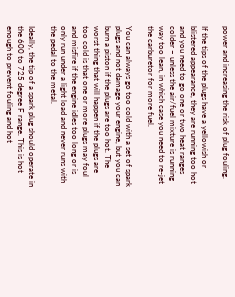power and increasing the risk of plug fouling.

If the tips of the plugs have a yellowish or blistered appearance, they are running too hot and you need to go one or two heat ranges colder – unless the air/fuel mixture is running way too lean, in which case you need to re-jet the carburetor for more fuel.

You can always go too cold with a set of spark plugs and not damage your engine, but you can burn a piston if the plugs are too hot. The worst thing that will happen if the plugs are too cold is that one or more plugs may foul and misfire if the engine idles too long or is only run under a light load and never runs with the pedal to the metal.

Ideally, the tip of a spark plug should operate in the 600 to 725 degree F range. This is hot enough to prevent fouling and hot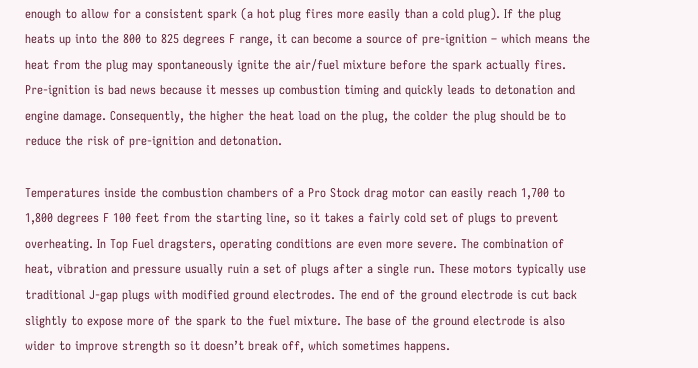enough to allow for a consistent spark (a hot plug fires more easily than a cold plug). If the plug heats up into the 800 to 825 degrees F range, it can become a source of pre-ignition – which means the heat from the plug may spontaneously ignite the air/fuel mixture before the spark actually fires. Pre-ignition is bad news because it messes up combustion timing and quickly leads to detonation and engine damage. Consequently, the higher the heat load on the plug, the colder the plug should be to reduce the risk of pre-ignition and detonation.

Temperatures inside the combustion chambers of a Pro Stock drag motor can easily reach 1,700 to 1,800 degrees F 100 feet from the starting line, so it takes a fairly cold set of plugs to prevent overheating. In Top Fuel dragsters, operating conditions are even more severe. The combination of heat, vibration and pressure usually ruin a set of plugs after a single run. These motors typically use traditional J-gap plugs with modified ground electrodes. The end of the ground electrode is cut back slightly to expose more of the spark to the fuel mixture. The base of the ground electrode is also wider to improve strength so it doesn’t break off, which sometimes happens.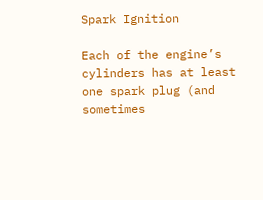Spark Ignition

Each of the engine’s cylinders has at least one spark plug (and sometimes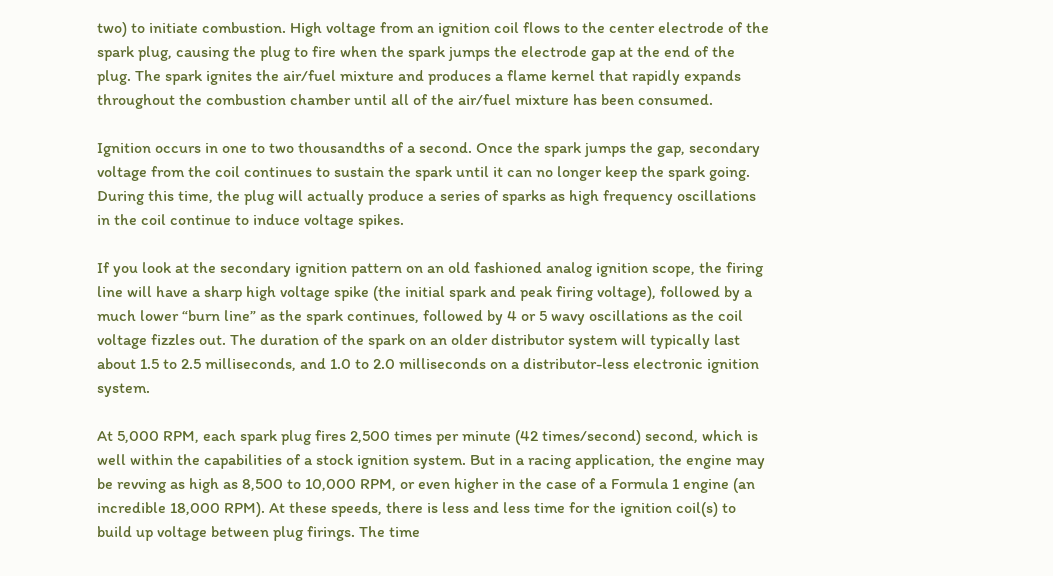two) to initiate combustion. High voltage from an ignition coil flows to the center electrode of the spark plug, causing the plug to fire when the spark jumps the electrode gap at the end of the plug. The spark ignites the air/fuel mixture and produces a flame kernel that rapidly expands throughout the combustion chamber until all of the air/fuel mixture has been consumed.

Ignition occurs in one to two thousandths of a second. Once the spark jumps the gap, secondary voltage from the coil continues to sustain the spark until it can no longer keep the spark going. During this time, the plug will actually produce a series of sparks as high frequency oscillations in the coil continue to induce voltage spikes.

If you look at the secondary ignition pattern on an old fashioned analog ignition scope, the firing line will have a sharp high voltage spike (the initial spark and peak firing voltage), followed by a much lower “burn line” as the spark continues, followed by 4 or 5 wavy oscillations as the coil voltage fizzles out. The duration of the spark on an older distributor system will typically last about 1.5 to 2.5 milliseconds, and 1.0 to 2.0 milliseconds on a distributor-less electronic ignition system.

At 5,000 RPM, each spark plug fires 2,500 times per minute (42 times/second) second, which is well within the capabilities of a stock ignition system. But in a racing application, the engine may be revving as high as 8,500 to 10,000 RPM, or even higher in the case of a Formula 1 engine (an incredible 18,000 RPM). At these speeds, there is less and less time for the ignition coil(s) to build up voltage between plug firings. The time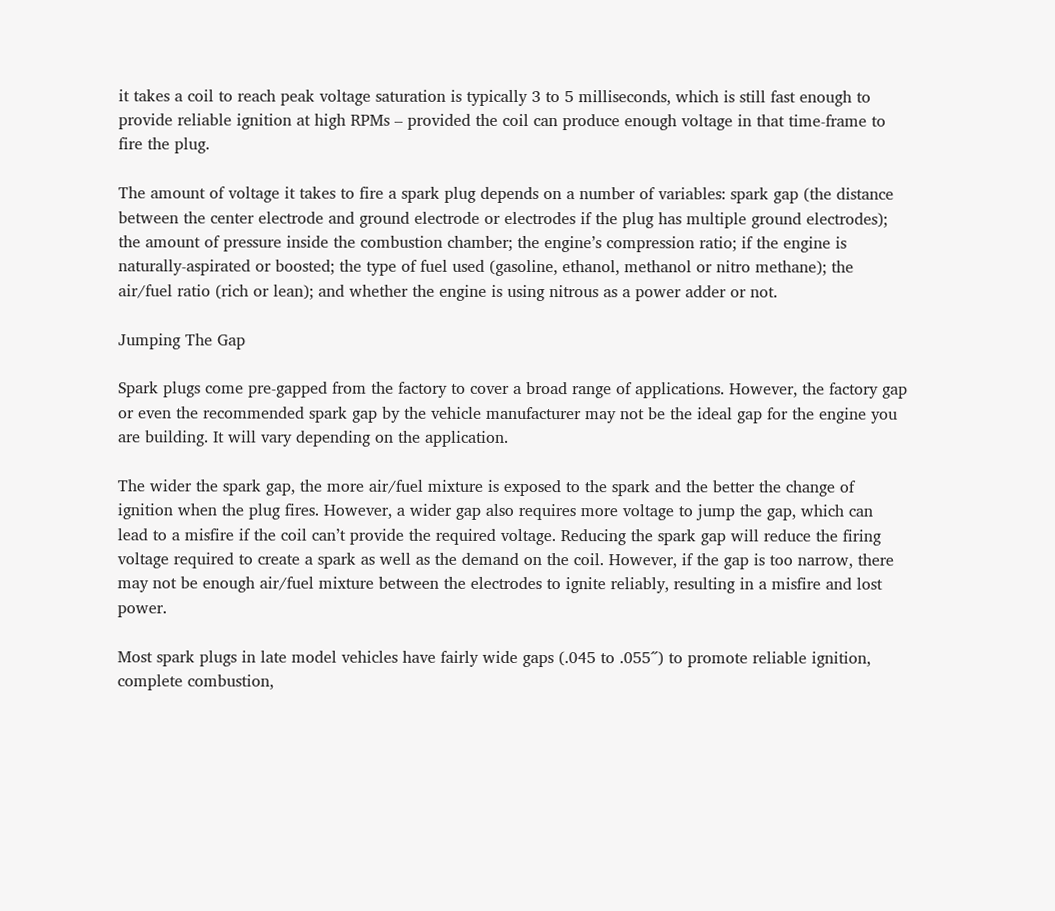it takes a coil to reach peak voltage saturation is typically 3 to 5 milliseconds, which is still fast enough to provide reliable ignition at high RPMs – provided the coil can produce enough voltage in that time-frame to fire the plug.

The amount of voltage it takes to fire a spark plug depends on a number of variables: spark gap (the distance between the center electrode and ground electrode or electrodes if the plug has multiple ground electrodes); the amount of pressure inside the combustion chamber; the engine’s compression ratio; if the engine is naturally-aspirated or boosted; the type of fuel used (gasoline, ethanol, methanol or nitro methane); the air/fuel ratio (rich or lean); and whether the engine is using nitrous as a power adder or not.

Jumping The Gap

Spark plugs come pre-gapped from the factory to cover a broad range of applications. However, the factory gap or even the recommended spark gap by the vehicle manufacturer may not be the ideal gap for the engine you are building. It will vary depending on the application.

The wider the spark gap, the more air/fuel mixture is exposed to the spark and the better the change of ignition when the plug fires. However, a wider gap also requires more voltage to jump the gap, which can lead to a misfire if the coil can’t provide the required voltage. Reducing the spark gap will reduce the firing voltage required to create a spark as well as the demand on the coil. However, if the gap is too narrow, there may not be enough air/fuel mixture between the electrodes to ignite reliably, resulting in a misfire and lost power.

Most spark plugs in late model vehicles have fairly wide gaps (.045 to .055˝) to promote reliable ignition, complete combustion,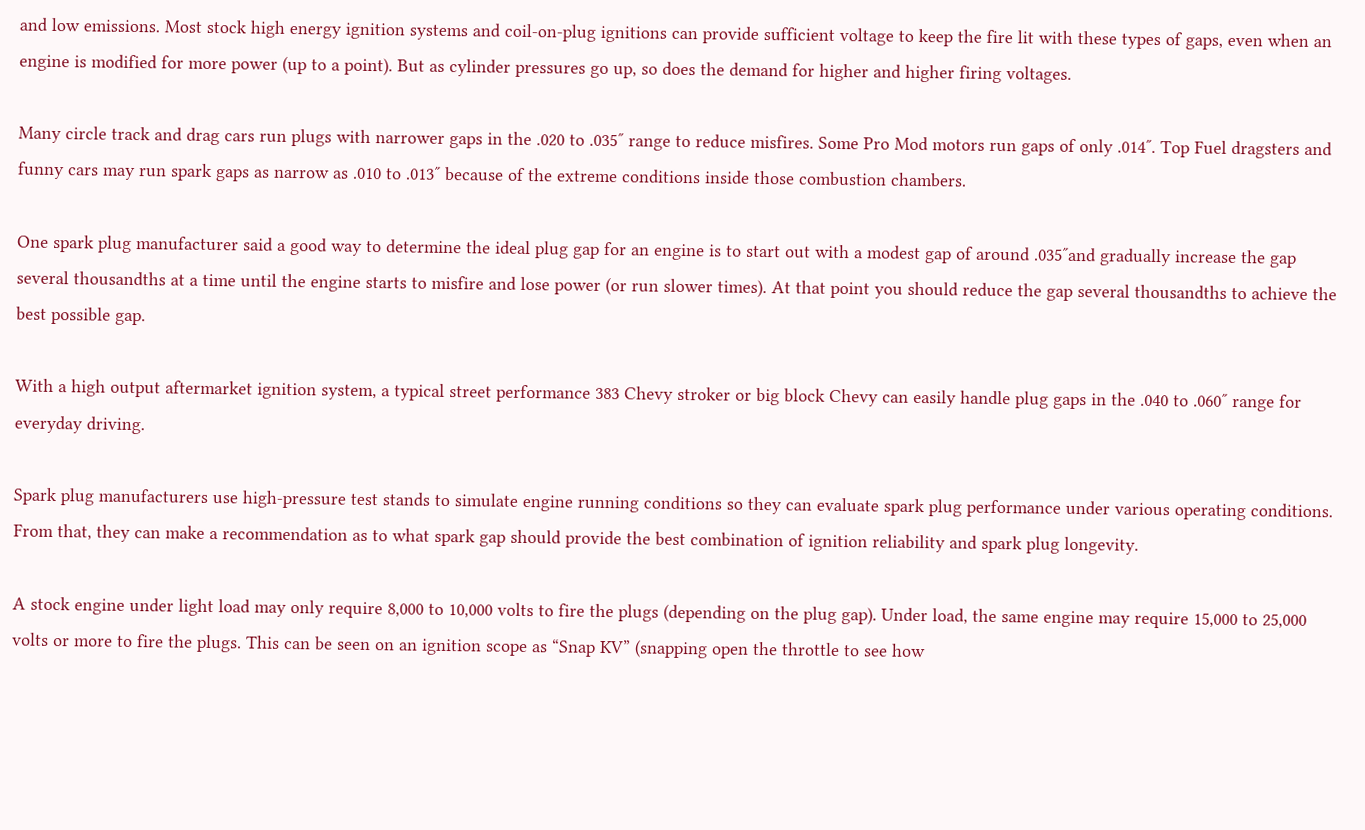and low emissions. Most stock high energy ignition systems and coil-on-plug ignitions can provide sufficient voltage to keep the fire lit with these types of gaps, even when an engine is modified for more power (up to a point). But as cylinder pressures go up, so does the demand for higher and higher firing voltages.

Many circle track and drag cars run plugs with narrower gaps in the .020 to .035˝ range to reduce misfires. Some Pro Mod motors run gaps of only .014˝. Top Fuel dragsters and funny cars may run spark gaps as narrow as .010 to .013˝ because of the extreme conditions inside those combustion chambers.

One spark plug manufacturer said a good way to determine the ideal plug gap for an engine is to start out with a modest gap of around .035˝and gradually increase the gap several thousandths at a time until the engine starts to misfire and lose power (or run slower times). At that point you should reduce the gap several thousandths to achieve the best possible gap.

With a high output aftermarket ignition system, a typical street performance 383 Chevy stroker or big block Chevy can easily handle plug gaps in the .040 to .060˝ range for everyday driving.

Spark plug manufacturers use high-pressure test stands to simulate engine running conditions so they can evaluate spark plug performance under various operating conditions. From that, they can make a recommendation as to what spark gap should provide the best combination of ignition reliability and spark plug longevity.

A stock engine under light load may only require 8,000 to 10,000 volts to fire the plugs (depending on the plug gap). Under load, the same engine may require 15,000 to 25,000 volts or more to fire the plugs. This can be seen on an ignition scope as “Snap KV” (snapping open the throttle to see how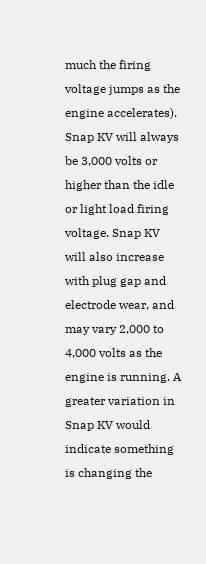much the firing voltage jumps as the engine accelerates). Snap KV will always be 3,000 volts or higher than the idle or light load firing voltage. Snap KV will also increase with plug gap and electrode wear, and may vary 2,000 to 4,000 volts as the engine is running. A greater variation in Snap KV would indicate something is changing the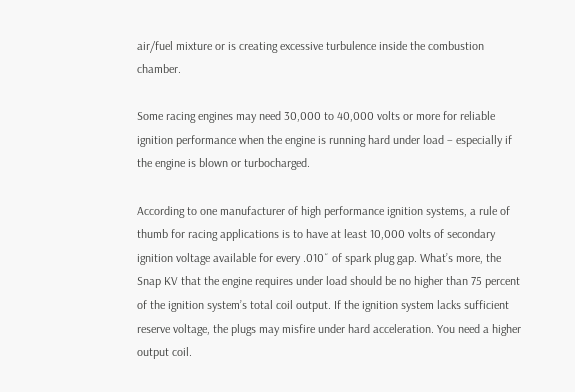air/fuel mixture or is creating excessive turbulence inside the combustion chamber.

Some racing engines may need 30,000 to 40,000 volts or more for reliable ignition performance when the engine is running hard under load – especially if the engine is blown or turbocharged.

According to one manufacturer of high performance ignition systems, a rule of thumb for racing applications is to have at least 10,000 volts of secondary ignition voltage available for every .010˝ of spark plug gap. What’s more, the Snap KV that the engine requires under load should be no higher than 75 percent of the ignition system’s total coil output. If the ignition system lacks sufficient reserve voltage, the plugs may misfire under hard acceleration. You need a higher output coil.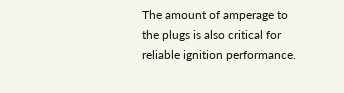The amount of amperage to the plugs is also critical for reliable ignition performance.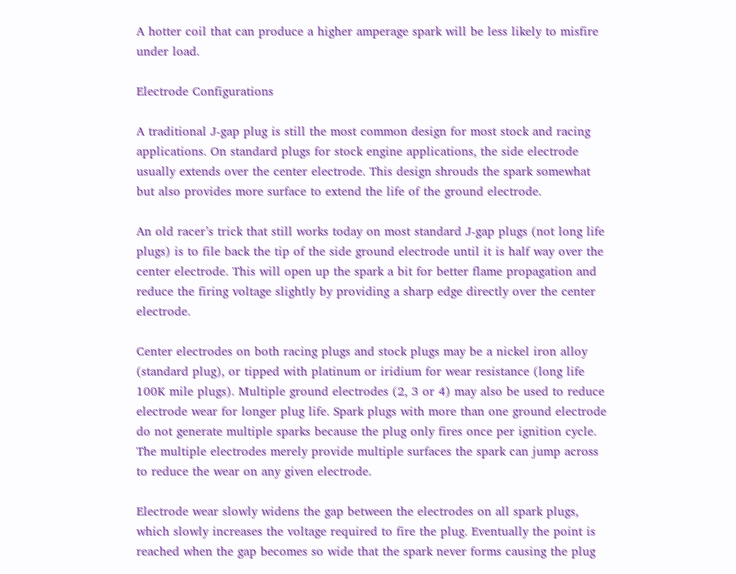A hotter coil that can produce a higher amperage spark will be less likely to misfire under load.

Electrode Configurations

A traditional J-gap plug is still the most common design for most stock and racing applications. On standard plugs for stock engine applications, the side electrode usually extends over the center electrode. This design shrouds the spark somewhat but also provides more surface to extend the life of the ground electrode.

An old racer’s trick that still works today on most standard J-gap plugs (not long life plugs) is to file back the tip of the side ground electrode until it is half way over the center electrode. This will open up the spark a bit for better flame propagation and reduce the firing voltage slightly by providing a sharp edge directly over the center electrode.

Center electrodes on both racing plugs and stock plugs may be a nickel iron alloy (standard plug), or tipped with platinum or iridium for wear resistance (long life 100K mile plugs). Multiple ground electrodes (2, 3 or 4) may also be used to reduce electrode wear for longer plug life. Spark plugs with more than one ground electrode do not generate multiple sparks because the plug only fires once per ignition cycle. The multiple electrodes merely provide multiple surfaces the spark can jump across to reduce the wear on any given electrode.

Electrode wear slowly widens the gap between the electrodes on all spark plugs, which slowly increases the voltage required to fire the plug. Eventually the point is reached when the gap becomes so wide that the spark never forms causing the plug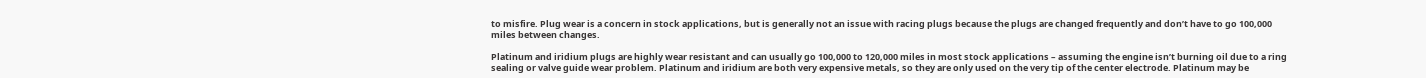to misfire. Plug wear is a concern in stock applications, but is generally not an issue with racing plugs because the plugs are changed frequently and don’t have to go 100,000 miles between changes.

Platinum and iridium plugs are highly wear resistant and can usually go 100,000 to 120,000 miles in most stock applications – assuming the engine isn’t burning oil due to a ring sealing or valve guide wear problem. Platinum and iridium are both very expensive metals, so they are only used on the very tip of the center electrode. Platinum may be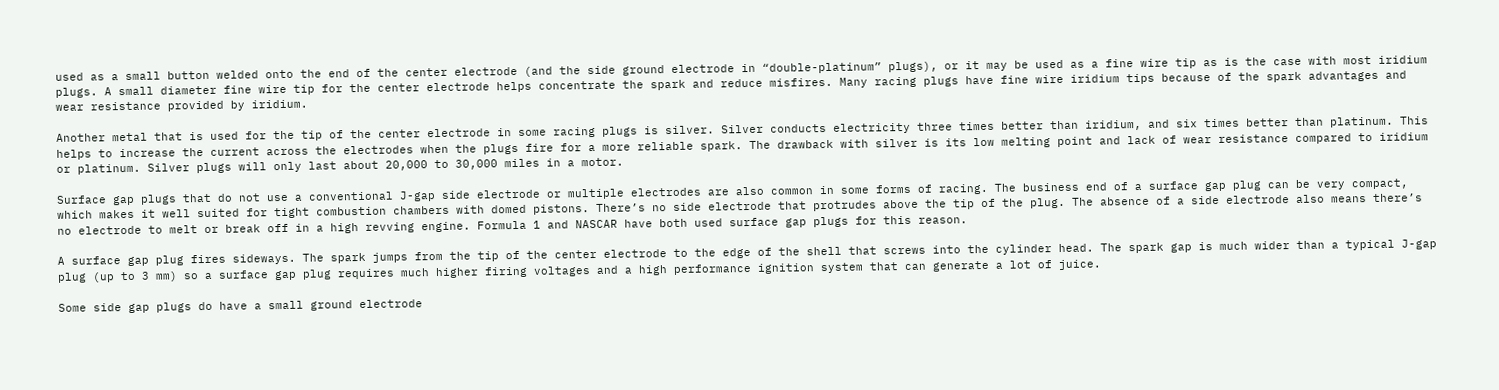used as a small button welded onto the end of the center electrode (and the side ground electrode in “double-platinum” plugs), or it may be used as a fine wire tip as is the case with most iridium plugs. A small diameter fine wire tip for the center electrode helps concentrate the spark and reduce misfires. Many racing plugs have fine wire iridium tips because of the spark advantages and wear resistance provided by iridium.

Another metal that is used for the tip of the center electrode in some racing plugs is silver. Silver conducts electricity three times better than iridium, and six times better than platinum. This helps to increase the current across the electrodes when the plugs fire for a more reliable spark. The drawback with silver is its low melting point and lack of wear resistance compared to iridium or platinum. Silver plugs will only last about 20,000 to 30,000 miles in a motor.

Surface gap plugs that do not use a conventional J-gap side electrode or multiple electrodes are also common in some forms of racing. The business end of a surface gap plug can be very compact, which makes it well suited for tight combustion chambers with domed pistons. There’s no side electrode that protrudes above the tip of the plug. The absence of a side electrode also means there’s no electrode to melt or break off in a high revving engine. Formula 1 and NASCAR have both used surface gap plugs for this reason.

A surface gap plug fires sideways. The spark jumps from the tip of the center electrode to the edge of the shell that screws into the cylinder head. The spark gap is much wider than a typical J-gap plug (up to 3 mm) so a surface gap plug requires much higher firing voltages and a high performance ignition system that can generate a lot of juice.

Some side gap plugs do have a small ground electrode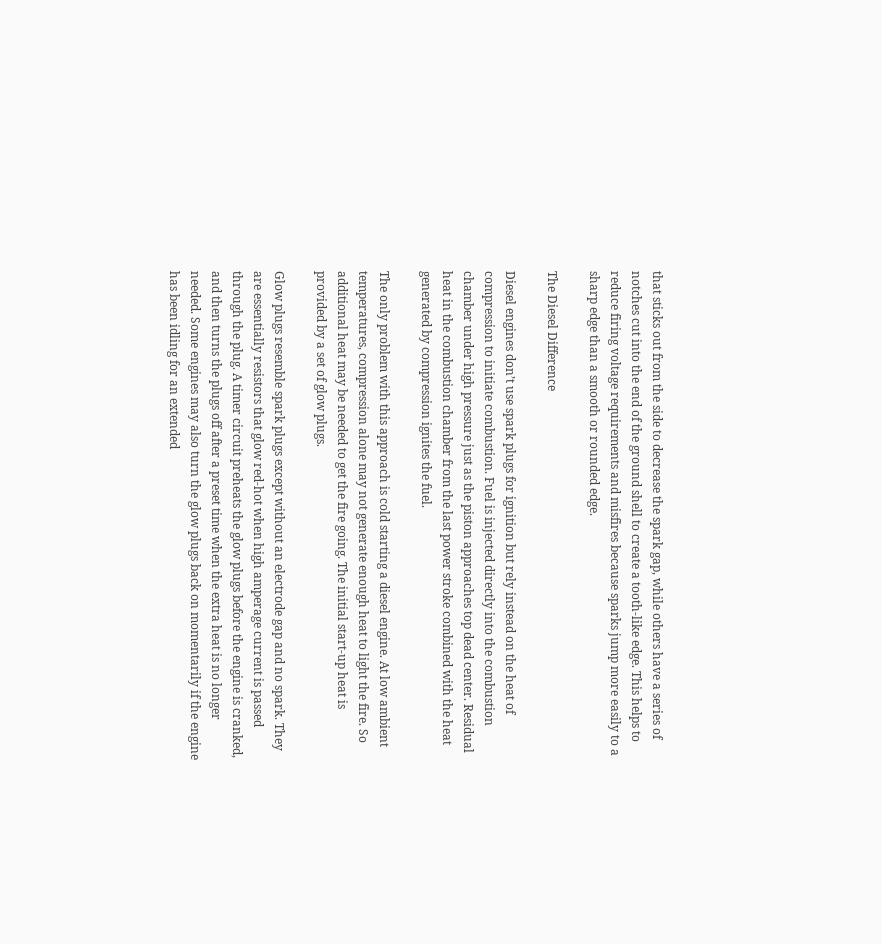that sticks out from the side to decrease the spark gap, while others have a series of notches cut into the end of the ground shell to create a tooth-like edge. This helps to reduce firing voltage requirements and misfires because sparks jump more easily to a sharp edge than a smooth or rounded edge.

The Diesel Difference

Diesel engines don’t use spark plugs for ignition but rely instead on the heat of compression to initiate combustion. Fuel is injected directly into the combustion chamber under high pressure just as the piston approaches top dead center. Residual heat in the combustion chamber from the last power stroke combined with the heat generated by compression ignites the fuel.

The only problem with this approach is cold starting a diesel engine. At low ambient temperatures, compression alone may not generate enough heat to light the fire. So additional heat may be needed to get the fire going. The initial start-up heat is provided by a set of glow plugs.

Glow plugs resemble spark plugs except without an electrode gap and no spark. They are essentially resistors that glow red-hot when high amperage current is passed through the plug. A timer circuit preheats the glow plugs before the engine is cranked, and then turns the plugs off after a preset time when the extra heat is no longer needed. Some engines may also turn the glow plugs back on momentarily if the engine has been idling for an extended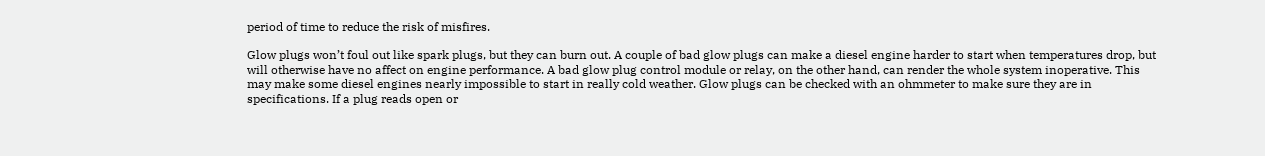period of time to reduce the risk of misfires.

Glow plugs won’t foul out like spark plugs, but they can burn out. A couple of bad glow plugs can make a diesel engine harder to start when temperatures drop, but will otherwise have no affect on engine performance. A bad glow plug control module or relay, on the other hand, can render the whole system inoperative. This may make some diesel engines nearly impossible to start in really cold weather. Glow plugs can be checked with an ohmmeter to make sure they are in specifications. If a plug reads open or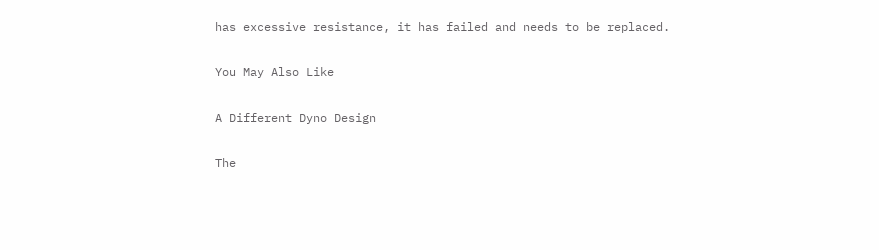has excessive resistance, it has failed and needs to be replaced.

You May Also Like

A Different Dyno Design

The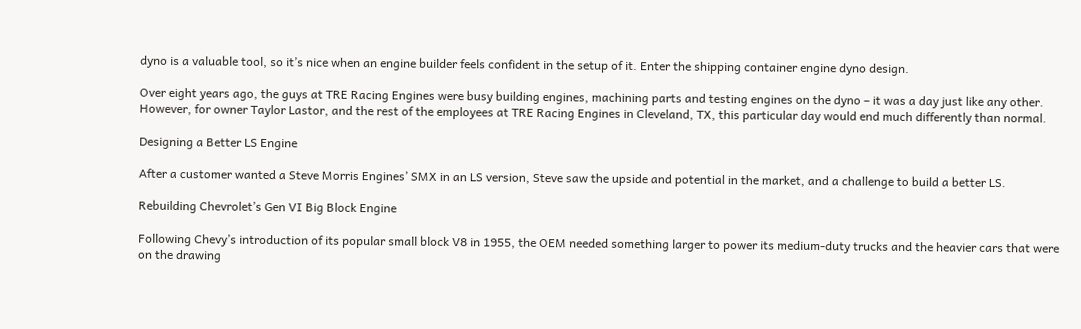dyno is a valuable tool, so it’s nice when an engine builder feels confident in the setup of it. Enter the shipping container engine dyno design.

Over eight years ago, the guys at TRE Racing Engines were busy building engines, machining parts and testing engines on the dyno – it was a day just like any other. However, for owner Taylor Lastor, and the rest of the employees at TRE Racing Engines in Cleveland, TX, this particular day would end much differently than normal.

Designing a Better LS Engine

After a customer wanted a Steve Morris Engines’ SMX in an LS version, Steve saw the upside and potential in the market, and a challenge to build a better LS.

Rebuilding Chevrolet’s Gen VI Big Block Engine

Following Chevy’s introduction of its popular small block V8 in 1955, the OEM needed something larger to power its medium-duty trucks and the heavier cars that were
on the drawing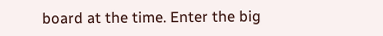board at the time. Enter the big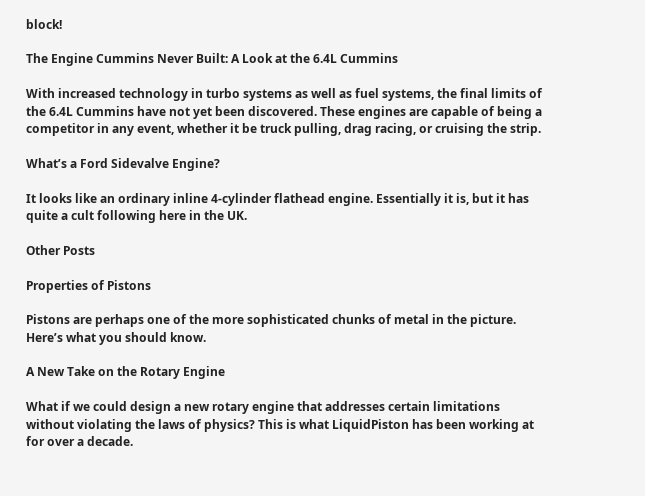block!

The Engine Cummins Never Built: A Look at the 6.4L Cummins

With increased technology in turbo systems as well as fuel systems, the final limits of the 6.4L Cummins have not yet been discovered. These engines are capable of being a competitor in any event, whether it be truck pulling, drag racing, or cruising the strip.

What’s a Ford Sidevalve Engine?

It looks like an ordinary inline 4-cylinder flathead engine. Essentially it is, but it has quite a cult following here in the UK.

Other Posts

Properties of Pistons

Pistons are perhaps one of the more sophisticated chunks of metal in the picture. Here’s what you should know.

A New Take on the Rotary Engine

What if we could design a new rotary engine that addresses certain limitations without violating the laws of physics? This is what LiquidPiston has been working at for over a decade.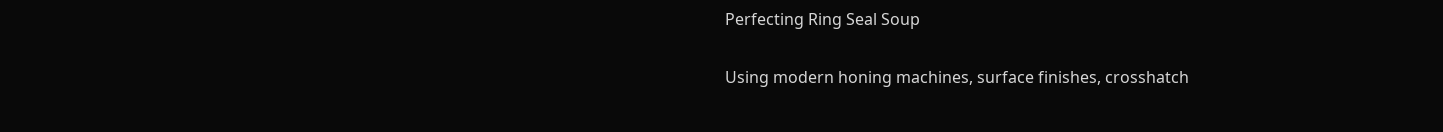Perfecting Ring Seal Soup

Using modern honing machines, surface finishes, crosshatch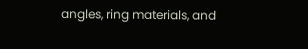angles, ring materials, and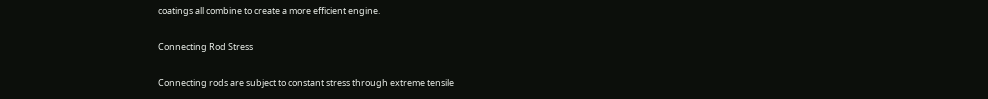coatings all combine to create a more efficient engine.

Connecting Rod Stress

Connecting rods are subject to constant stress through extreme tensile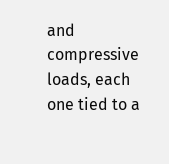and compressive loads, each one tied to a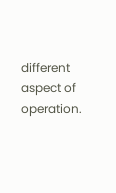different aspect of operation.